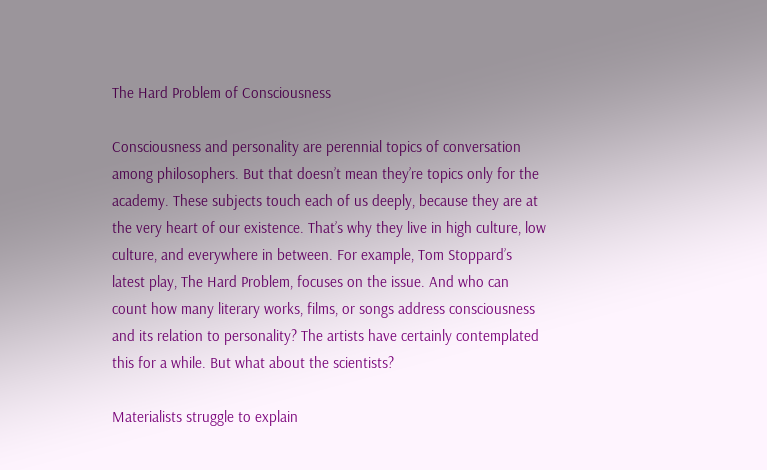The Hard Problem of Consciousness

Consciousness and personality are perennial topics of conversation among philosophers. But that doesn’t mean they’re topics only for the academy. These subjects touch each of us deeply, because they are at the very heart of our existence. That’s why they live in high culture, low culture, and everywhere in between. For example, Tom Stoppard’s latest play, The Hard Problem, focuses on the issue. And who can count how many literary works, films, or songs address consciousness and its relation to personality? The artists have certainly contemplated this for a while. But what about the scientists?

Materialists struggle to explain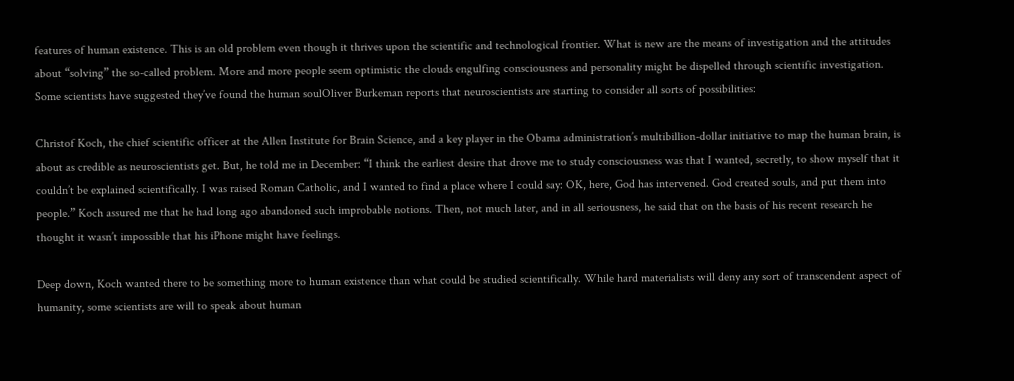features of human existence. This is an old problem even though it thrives upon the scientific and technological frontier. What is new are the means of investigation and the attitudes about “solving” the so-called problem. More and more people seem optimistic the clouds engulfing consciousness and personality might be dispelled through scientific investigation. Some scientists have suggested they’ve found the human soulOliver Burkeman reports that neuroscientists are starting to consider all sorts of possibilities:

Christof Koch, the chief scientific officer at the Allen Institute for Brain Science, and a key player in the Obama administration’s multibillion-dollar initiative to map the human brain, is about as credible as neuroscientists get. But, he told me in December: “I think the earliest desire that drove me to study consciousness was that I wanted, secretly, to show myself that it couldn’t be explained scientifically. I was raised Roman Catholic, and I wanted to find a place where I could say: OK, here, God has intervened. God created souls, and put them into people.” Koch assured me that he had long ago abandoned such improbable notions. Then, not much later, and in all seriousness, he said that on the basis of his recent research he thought it wasn’t impossible that his iPhone might have feelings.

Deep down, Koch wanted there to be something more to human existence than what could be studied scientifically. While hard materialists will deny any sort of transcendent aspect of humanity, some scientists are will to speak about human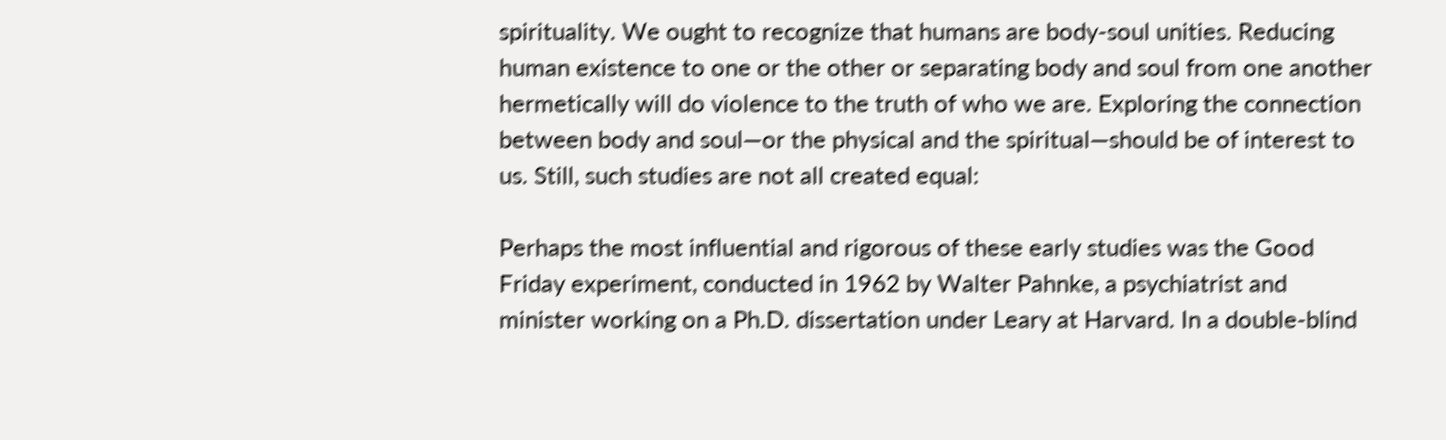spirituality. We ought to recognize that humans are body-soul unities. Reducing human existence to one or the other or separating body and soul from one another hermetically will do violence to the truth of who we are. Exploring the connection between body and soul—or the physical and the spiritual—should be of interest to us. Still, such studies are not all created equal:

Perhaps the most influential and rigorous of these early studies was the Good Friday experiment, conducted in 1962 by Walter Pahnke, a psychiatrist and minister working on a Ph.D. dissertation under Leary at Harvard. In a double-blind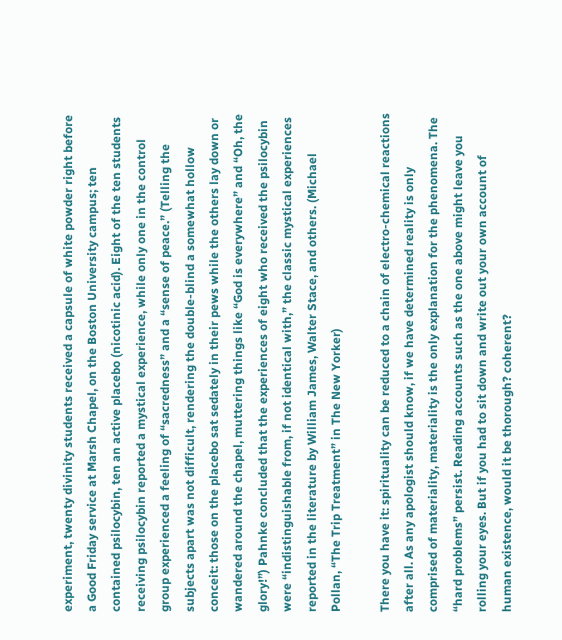experiment, twenty divinity students received a capsule of white powder right before a Good Friday service at Marsh Chapel, on the Boston University campus; ten contained psilocybin, ten an active placebo (nicotinic acid). Eight of the ten students receiving psilocybin reported a mystical experience, while only one in the control group experienced a feeling of “sacredness” and a “sense of peace.” (Telling the subjects apart was not difficult, rendering the double-blind a somewhat hollow conceit: those on the placebo sat sedately in their pews while the others lay down or wandered around the chapel, muttering things like “God is everywhere” and “Oh, the glory!”) Pahnke concluded that the experiences of eight who received the psilocybin were “indistinguishable from, if not identical with,” the classic mystical experiences reported in the literature by William James, Walter Stace, and others. (Michael Pollan, “The Trip Treatment” in The New Yorker)

There you have it: spirituality can be reduced to a chain of electro-chemical reactions after all. As any apologist should know, if we have determined reality is only comprised of materiality, materiality is the only explanation for the phenomena. The “hard problems” persist. Reading accounts such as the one above might leave you rolling your eyes. But if you had to sit down and write out your own account of human existence, would it be thorough? coherent?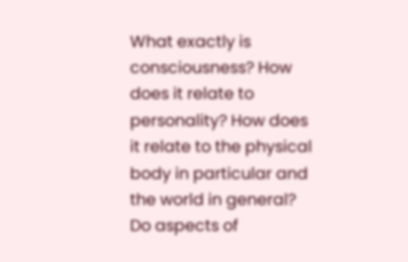What exactly is consciousness? How does it relate to personality? How does it relate to the physical body in particular and the world in general? Do aspects of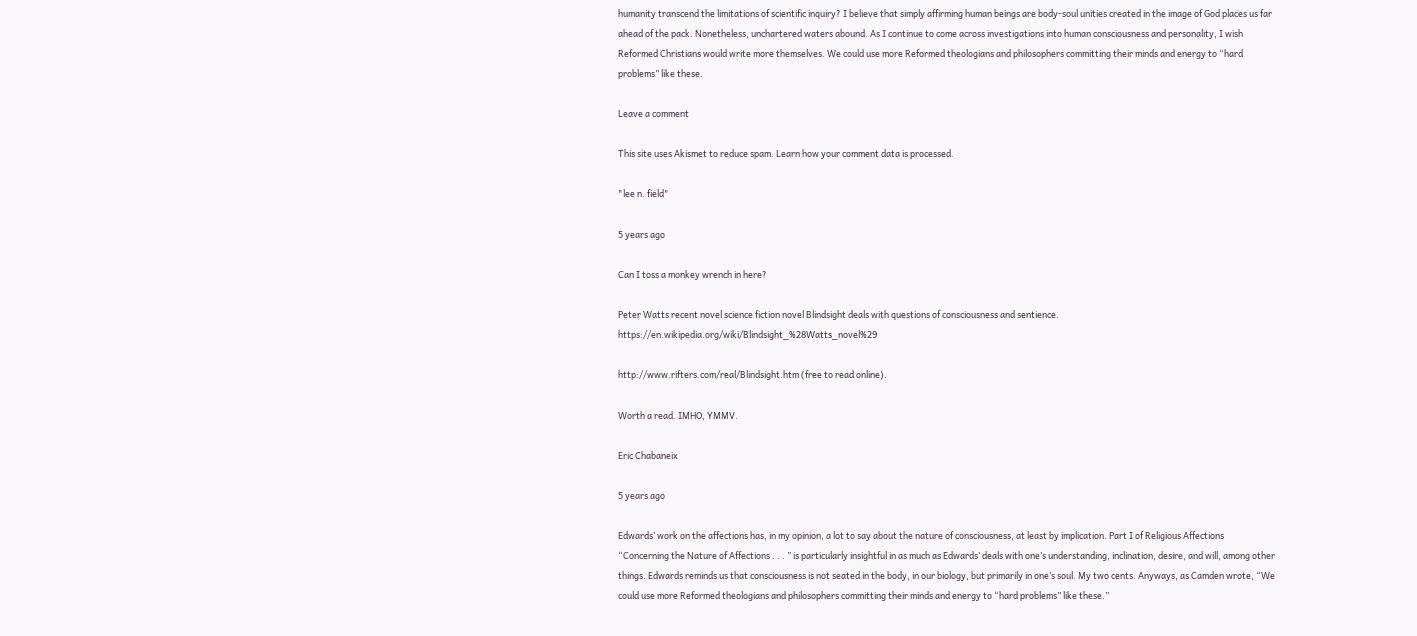humanity transcend the limitations of scientific inquiry? I believe that simply affirming human beings are body-soul unities created in the image of God places us far ahead of the pack. Nonetheless, unchartered waters abound. As I continue to come across investigations into human consciousness and personality, I wish Reformed Christians would write more themselves. We could use more Reformed theologians and philosophers committing their minds and energy to “hard problems” like these.

Leave a comment

This site uses Akismet to reduce spam. Learn how your comment data is processed.

"lee n. field"

5 years ago

Can I toss a monkey wrench in here?

Peter Watts recent novel science fiction novel Blindsight deals with questions of consciousness and sentience. https://en.wikipedia.org/wiki/Blindsight_%28Watts_novel%29

http://www.rifters.com/real/Blindsight.htm (free to read online).

Worth a read. IMHO, YMMV.

Eric Chabaneix

5 years ago

Edwards’ work on the affections has, in my opinion, a lot to say about the nature of consciousness, at least by implication. Part I of Religious Affections “Concerning the Nature of Affections . . . ” is particularly insightful in as much as Edwards’ deals with one’s understanding, inclination, desire, and will, among other things. Edwards reminds us that consciousness is not seated in the body, in our biology, but primarily in one’s soul. My two cents. Anyways, as Camden wrote, “We could use more Reformed theologians and philosophers committing their minds and energy to “hard problems” like these.”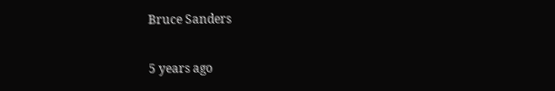Bruce Sanders

5 years ago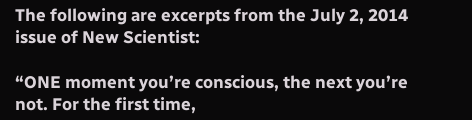The following are excerpts from the July 2, 2014 issue of New Scientist:

“ONE moment you’re conscious, the next you’re not. For the first time,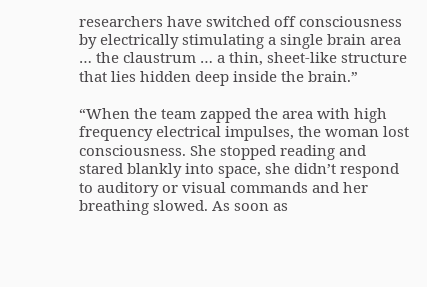researchers have switched off consciousness by electrically stimulating a single brain area … the claustrum … a thin, sheet-like structure that lies hidden deep inside the brain.”

“When the team zapped the area with high frequency electrical impulses, the woman lost consciousness. She stopped reading and stared blankly into space, she didn’t respond to auditory or visual commands and her breathing slowed. As soon as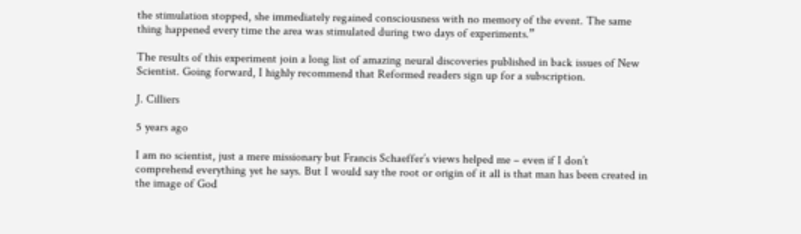the stimulation stopped, she immediately regained consciousness with no memory of the event. The same thing happened every time the area was stimulated during two days of experiments.”

The results of this experiment join a long list of amazing neural discoveries published in back issues of New Scientist. Going forward, I highly recommend that Reformed readers sign up for a subscription.

J. Cilliers

5 years ago

I am no scientist, just a mere missionary but Francis Schaeffer’s views helped me – even if I don’t comprehend everything yet he says. But I would say the root or origin of it all is that man has been created in the image of God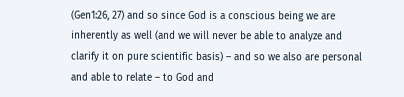(Gen1:26, 27) and so since God is a conscious being we are inherently as well (and we will never be able to analyze and clarify it on pure scientific basis) – and so we also are personal and able to relate – to God and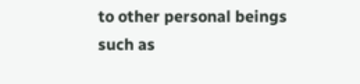to other personal beings such as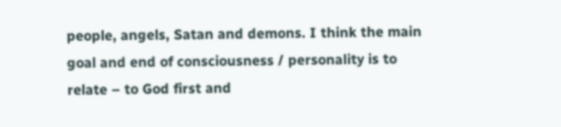people, angels, Satan and demons. I think the main goal and end of consciousness / personality is to relate – to God first and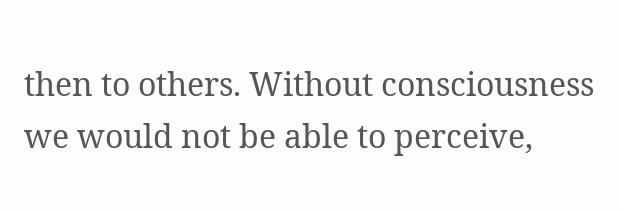then to others. Without consciousness we would not be able to perceive,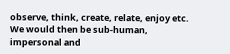observe, think, create, relate, enjoy etc. We would then be sub-human, impersonal and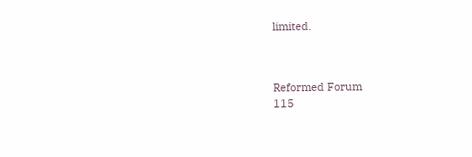limited.



Reformed Forum
115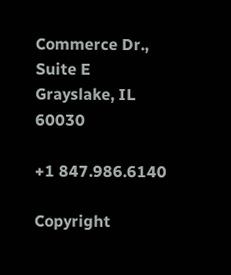Commerce Dr., Suite E
Grayslake, IL 60030

+1 847.986.6140

Copyright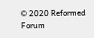© 2020 Reformed Forum